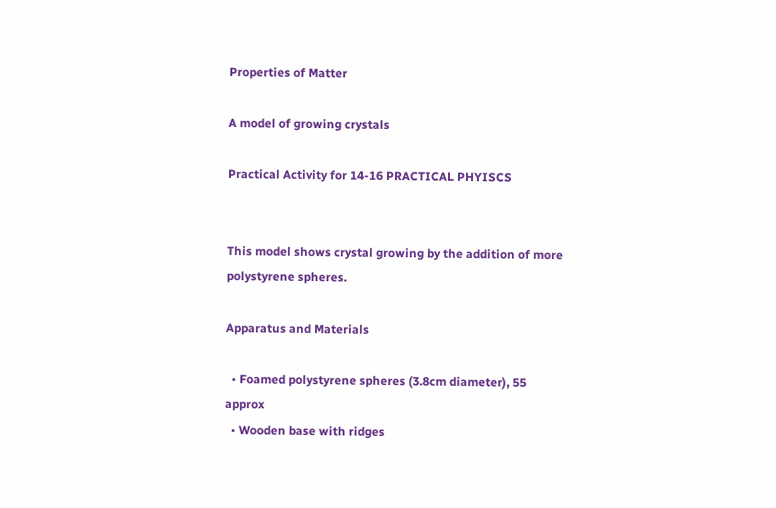Properties of Matter

A model of growing crystals

Practical Activity for 14-16 PRACTICAL PHYISCS


This model shows crystal growing by the addition of more polystyrene spheres.

Apparatus and Materials

  • Foamed polystyrene spheres (3.8cm diameter), 55 approx
  • Wooden base with ridges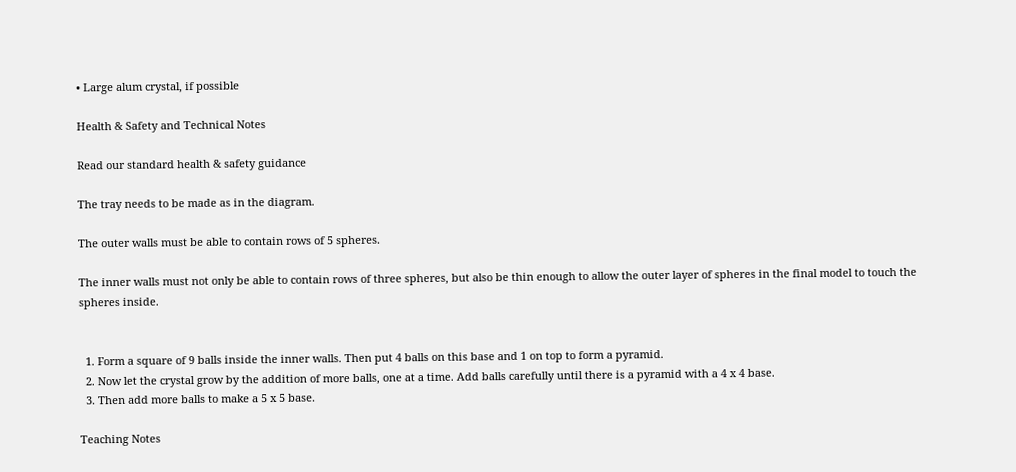• Large alum crystal, if possible

Health & Safety and Technical Notes

Read our standard health & safety guidance

The tray needs to be made as in the diagram.

The outer walls must be able to contain rows of 5 spheres.

The inner walls must not only be able to contain rows of three spheres, but also be thin enough to allow the outer layer of spheres in the final model to touch the spheres inside.


  1. Form a square of 9 balls inside the inner walls. Then put 4 balls on this base and 1 on top to form a pyramid.
  2. Now let the crystal grow by the addition of more balls, one at a time. Add balls carefully until there is a pyramid with a 4 x 4 base.
  3. Then add more balls to make a 5 x 5 base.

Teaching Notes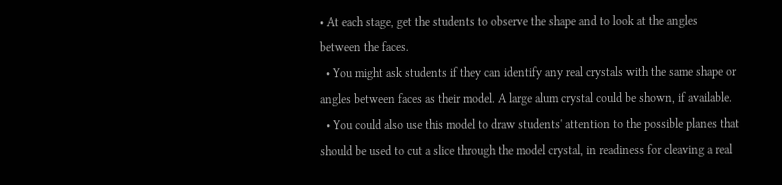• At each stage, get the students to observe the shape and to look at the angles between the faces.
  • You might ask students if they can identify any real crystals with the same shape or angles between faces as their model. A large alum crystal could be shown, if available.
  • You could also use this model to draw students' attention to the possible planes that should be used to cut a slice through the model crystal, in readiness for cleaving a real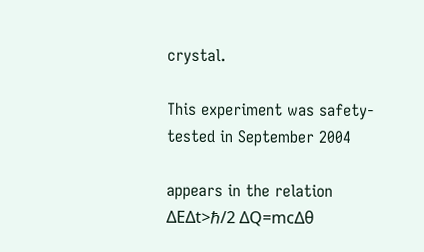crystal.

This experiment was safety-tested in September 2004

appears in the relation ΔEΔt>ℏ/2 ΔQ=mcΔθ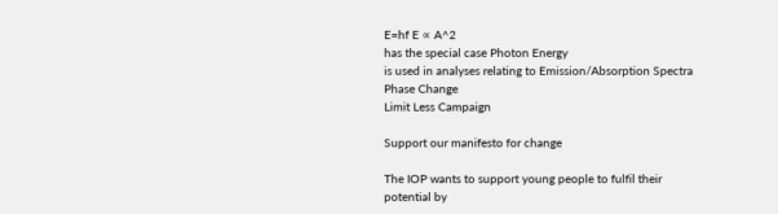E=hf E ∝ A^2
has the special case Photon Energy
is used in analyses relating to Emission/Absorption Spectra Phase Change
Limit Less Campaign

Support our manifesto for change

The IOP wants to support young people to fulfil their potential by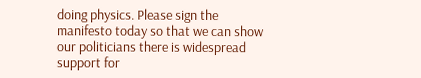doing physics. Please sign the manifesto today so that we can show our politicians there is widespread support for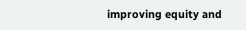improving equity and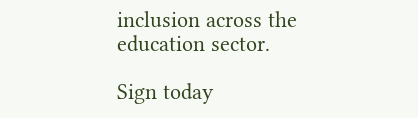inclusion across the education sector.

Sign today